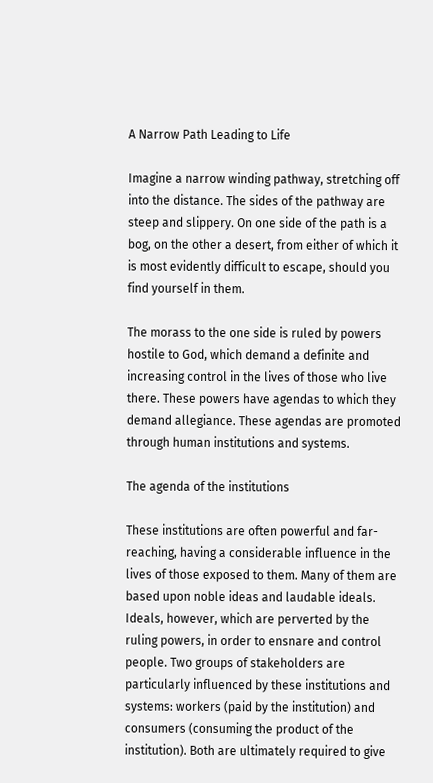A Narrow Path Leading to Life

Imagine a narrow winding pathway, stretching off into the distance. The sides of the pathway are steep and slippery. On one side of the path is a bog, on the other a desert, from either of which it is most evidently difficult to escape, should you find yourself in them.

The morass to the one side is ruled by powers hostile to God, which demand a definite and increasing control in the lives of those who live there. These powers have agendas to which they demand allegiance. These agendas are promoted through human institutions and systems.

The agenda of the institutions

These institutions are often powerful and far-reaching, having a considerable influence in the lives of those exposed to them. Many of them are based upon noble ideas and laudable ideals. Ideals, however, which are perverted by the ruling powers, in order to ensnare and control people. Two groups of stakeholders are particularly influenced by these institutions and systems: workers (paid by the institution) and consumers (consuming the product of the institution). Both are ultimately required to give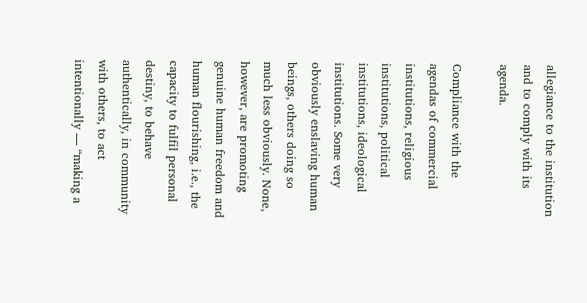allegiance to the institution and to comply with its agenda.

Compliance with the agendas of commercial institutions, religious institutions, political institutions, ideological institutions. Some very obviously enslaving human beings, others doing so much less obviously. None, however, are promoting genuine human freedom and human flourishing, i.e., the capacity to fulfil personal destiny, to behave authentically, in community with others, to act intentionally — “making a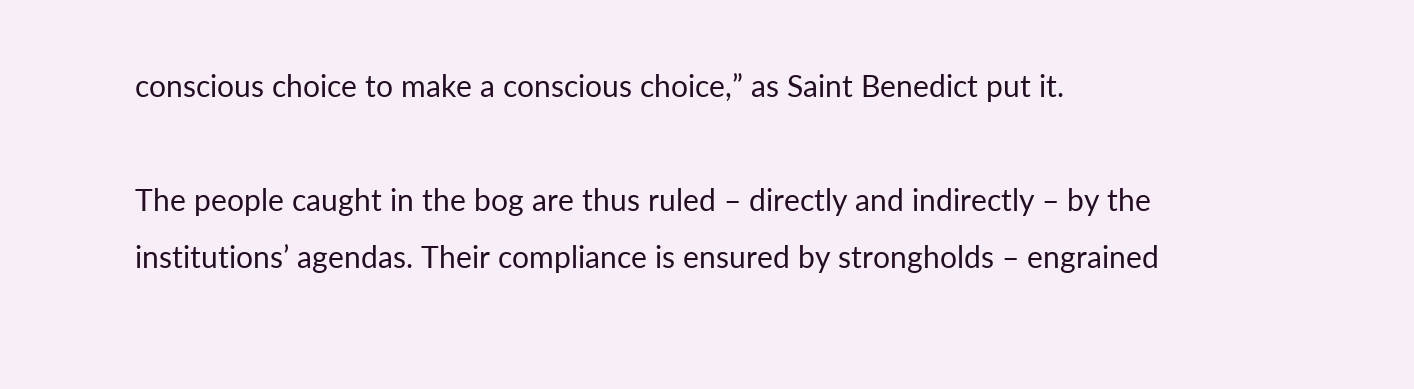conscious choice to make a conscious choice,” as Saint Benedict put it.

The people caught in the bog are thus ruled – directly and indirectly – by the institutions’ agendas. Their compliance is ensured by strongholds – engrained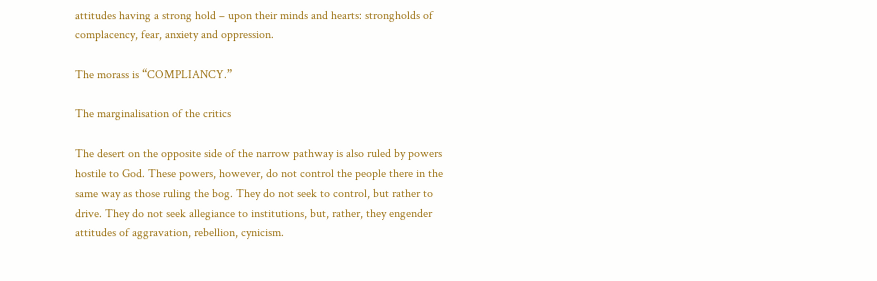attitudes having a strong hold – upon their minds and hearts: strongholds of complacency, fear, anxiety and oppression.

The morass is “COMPLIANCY.”

The marginalisation of the critics

The desert on the opposite side of the narrow pathway is also ruled by powers hostile to God. These powers, however, do not control the people there in the same way as those ruling the bog. They do not seek to control, but rather to drive. They do not seek allegiance to institutions, but, rather, they engender attitudes of aggravation, rebellion, cynicism.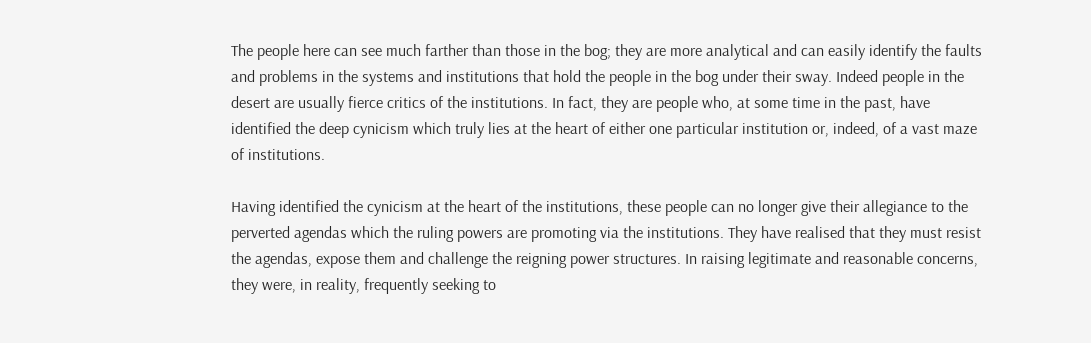The people here can see much farther than those in the bog; they are more analytical and can easily identify the faults and problems in the systems and institutions that hold the people in the bog under their sway. Indeed people in the desert are usually fierce critics of the institutions. In fact, they are people who, at some time in the past, have identified the deep cynicism which truly lies at the heart of either one particular institution or, indeed, of a vast maze of institutions.

Having identified the cynicism at the heart of the institutions, these people can no longer give their allegiance to the perverted agendas which the ruling powers are promoting via the institutions. They have realised that they must resist the agendas, expose them and challenge the reigning power structures. In raising legitimate and reasonable concerns, they were, in reality, frequently seeking to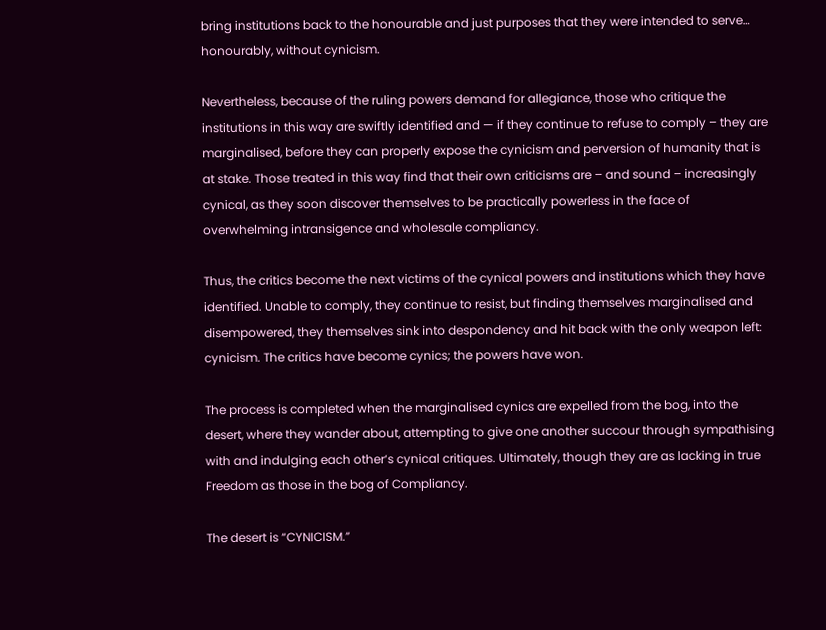bring institutions back to the honourable and just purposes that they were intended to serve… honourably, without cynicism.

Nevertheless, because of the ruling powers demand for allegiance, those who critique the institutions in this way are swiftly identified and — if they continue to refuse to comply – they are marginalised, before they can properly expose the cynicism and perversion of humanity that is at stake. Those treated in this way find that their own criticisms are – and sound – increasingly cynical, as they soon discover themselves to be practically powerless in the face of overwhelming intransigence and wholesale compliancy.

Thus, the critics become the next victims of the cynical powers and institutions which they have identified. Unable to comply, they continue to resist, but finding themselves marginalised and disempowered, they themselves sink into despondency and hit back with the only weapon left: cynicism. The critics have become cynics; the powers have won.

The process is completed when the marginalised cynics are expelled from the bog, into the desert, where they wander about, attempting to give one another succour through sympathising with and indulging each other‘s cynical critiques. Ultimately, though they are as lacking in true Freedom as those in the bog of Compliancy.

The desert is “CYNICISM.”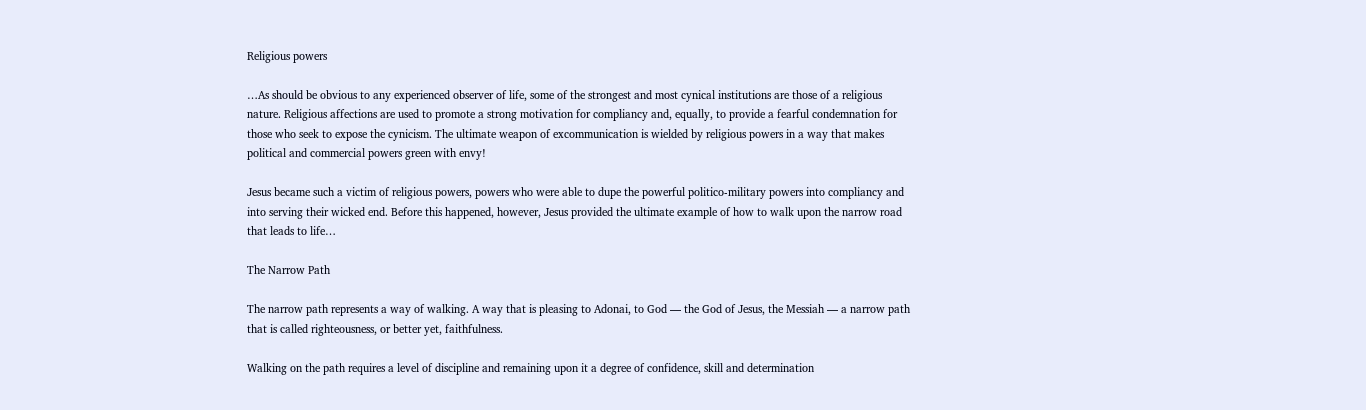Religious powers

…As should be obvious to any experienced observer of life, some of the strongest and most cynical institutions are those of a religious nature. Religious affections are used to promote a strong motivation for compliancy and, equally, to provide a fearful condemnation for those who seek to expose the cynicism. The ultimate weapon of excommunication is wielded by religious powers in a way that makes political and commercial powers green with envy!

Jesus became such a victim of religious powers, powers who were able to dupe the powerful politico-military powers into compliancy and into serving their wicked end. Before this happened, however, Jesus provided the ultimate example of how to walk upon the narrow road that leads to life…

The Narrow Path

The narrow path represents a way of walking. A way that is pleasing to Adonai, to God — the God of Jesus, the Messiah — a narrow path that is called righteousness, or better yet, faithfulness.

Walking on the path requires a level of discipline and remaining upon it a degree of confidence, skill and determination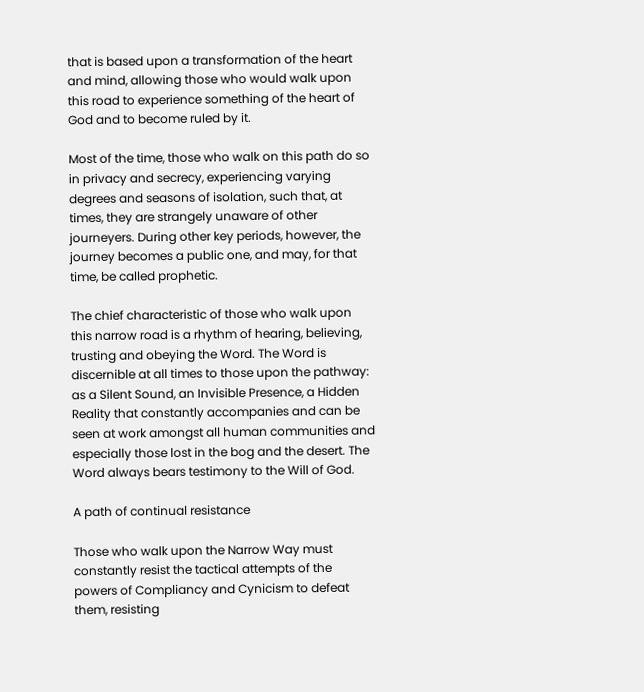that is based upon a transformation of the heart and mind, allowing those who would walk upon this road to experience something of the heart of God and to become ruled by it.

Most of the time, those who walk on this path do so in privacy and secrecy, experiencing varying degrees and seasons of isolation, such that, at times, they are strangely unaware of other journeyers. During other key periods, however, the journey becomes a public one, and may, for that time, be called prophetic.

The chief characteristic of those who walk upon this narrow road is a rhythm of hearing, believing, trusting and obeying the Word. The Word is discernible at all times to those upon the pathway: as a Silent Sound, an Invisible Presence, a Hidden Reality that constantly accompanies and can be seen at work amongst all human communities and especially those lost in the bog and the desert. The Word always bears testimony to the Will of God.

A path of continual resistance

Those who walk upon the Narrow Way must constantly resist the tactical attempts of the powers of Compliancy and Cynicism to defeat them, resisting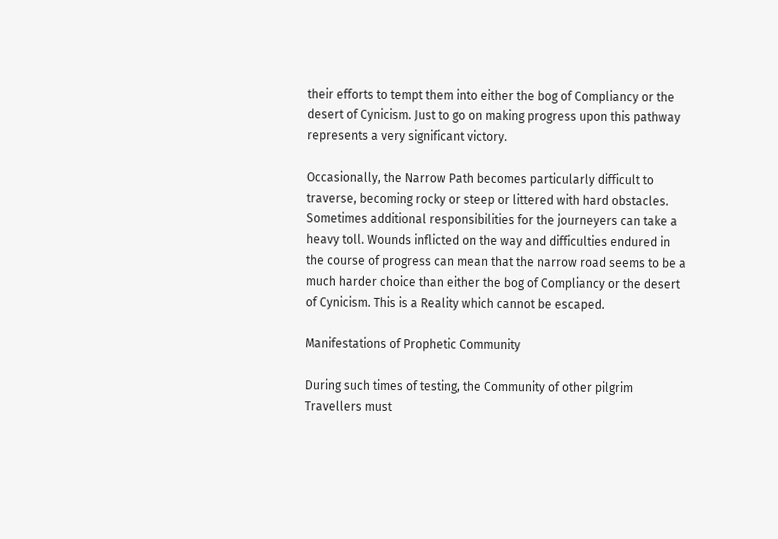their efforts to tempt them into either the bog of Compliancy or the desert of Cynicism. Just to go on making progress upon this pathway represents a very significant victory.

Occasionally, the Narrow Path becomes particularly difficult to traverse, becoming rocky or steep or littered with hard obstacles. Sometimes additional responsibilities for the journeyers can take a heavy toll. Wounds inflicted on the way and difficulties endured in the course of progress can mean that the narrow road seems to be a much harder choice than either the bog of Compliancy or the desert of Cynicism. This is a Reality which cannot be escaped.

Manifestations of Prophetic Community

During such times of testing, the Community of other pilgrim Travellers must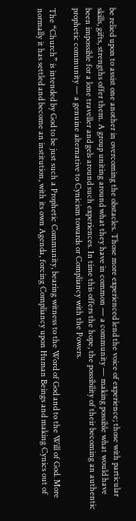be relied upon to assist one another in overcoming the obstacles. Those more experienced lend the voice of experience; those with particular skills, gifts, strengths offer them. A group uniting around what they have in common — a community — making possible what would have been impossible for a lone traveller and gels around such experiences. In time this offers the hope, the possibility of their becoming an authentic prophetic community — a genuine alternative to Cynicism towards or Compliancy with the Powers.

The “Church” is intended by God to be just such a Prophetic Community, bearing witness to the Word of God and to the Will of God. More normally it has settled and become an institution, with its own Agenda, forcing Compliancy upon Human Beings and making Cynics out of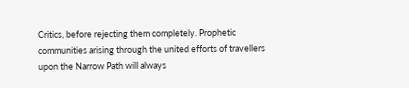Critics, before rejecting them completely. Prophetic communities arising through the united efforts of travellers upon the Narrow Path will always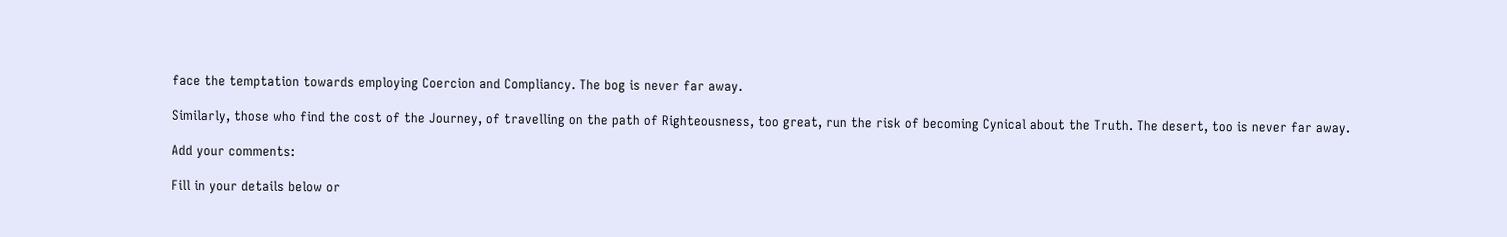face the temptation towards employing Coercion and Compliancy. The bog is never far away.

Similarly, those who find the cost of the Journey, of travelling on the path of Righteousness, too great, run the risk of becoming Cynical about the Truth. The desert, too is never far away.

Add your comments:

Fill in your details below or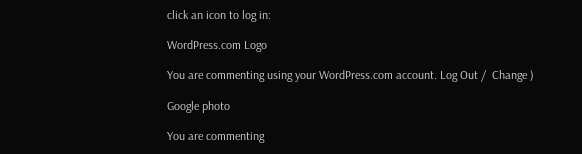click an icon to log in:

WordPress.com Logo

You are commenting using your WordPress.com account. Log Out /  Change )

Google photo

You are commenting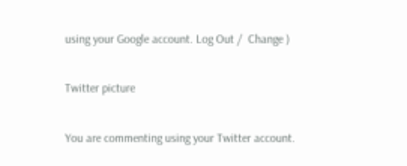using your Google account. Log Out /  Change )

Twitter picture

You are commenting using your Twitter account.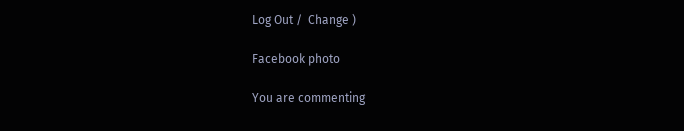Log Out /  Change )

Facebook photo

You are commenting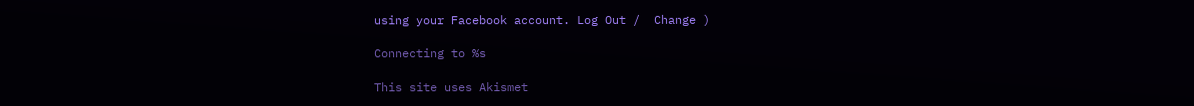using your Facebook account. Log Out /  Change )

Connecting to %s

This site uses Akismet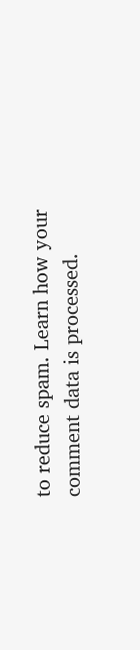to reduce spam. Learn how your comment data is processed.